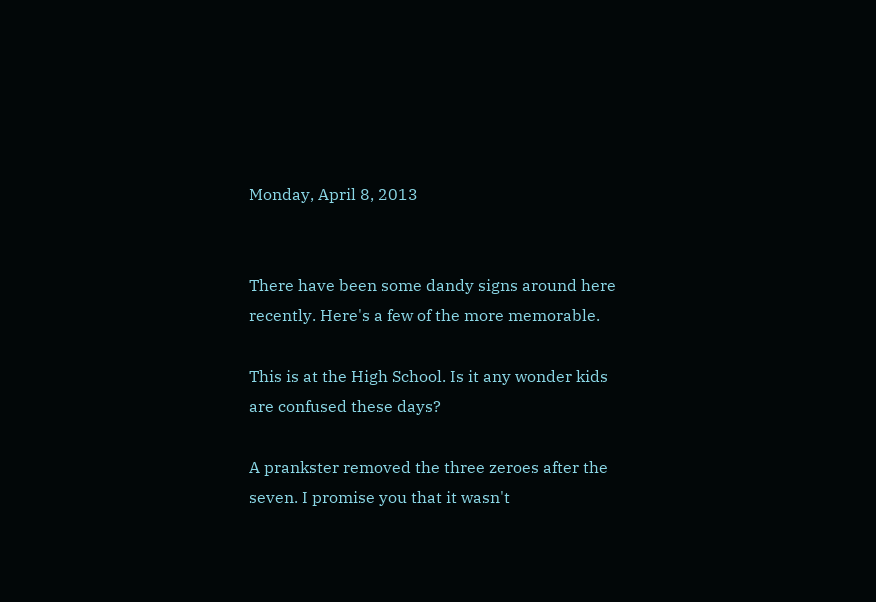Monday, April 8, 2013


There have been some dandy signs around here recently. Here's a few of the more memorable.

This is at the High School. Is it any wonder kids are confused these days?

A prankster removed the three zeroes after the seven. I promise you that it wasn't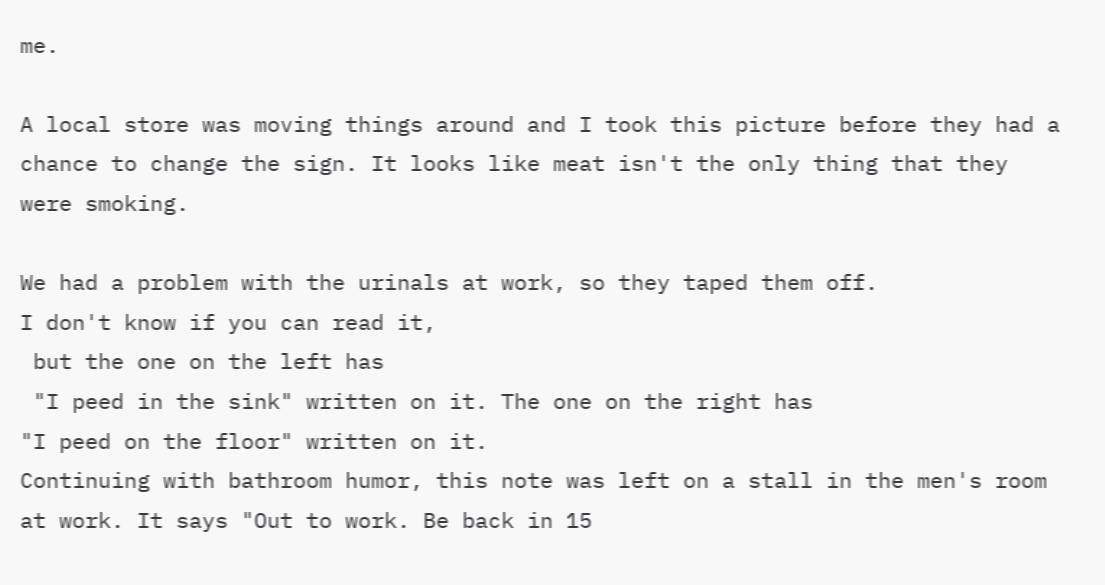me.

A local store was moving things around and I took this picture before they had a chance to change the sign. It looks like meat isn't the only thing that they were smoking.

We had a problem with the urinals at work, so they taped them off.
I don't know if you can read it,
 but the one on the left has
 "I peed in the sink" written on it. The one on the right has
"I peed on the floor" written on it.
Continuing with bathroom humor, this note was left on a stall in the men's room at work. It says "Out to work. Be back in 15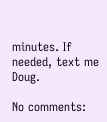minutes. If needed, text me Doug.

No comments: